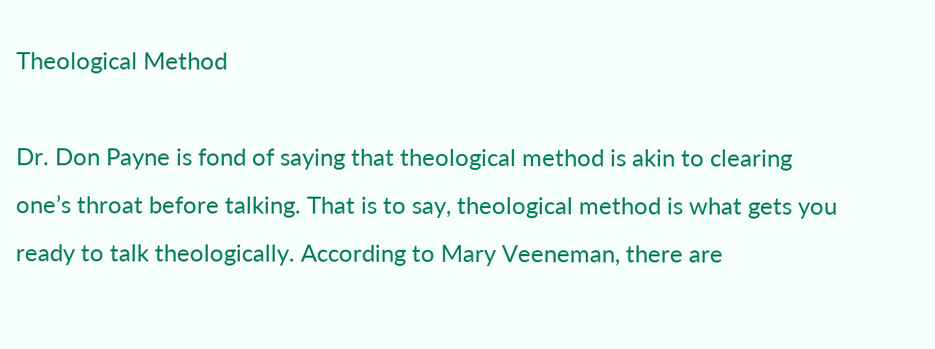Theological Method

Dr. Don Payne is fond of saying that theological method is akin to clearing one’s throat before talking. That is to say, theological method is what gets you ready to talk theologically. According to Mary Veeneman, there are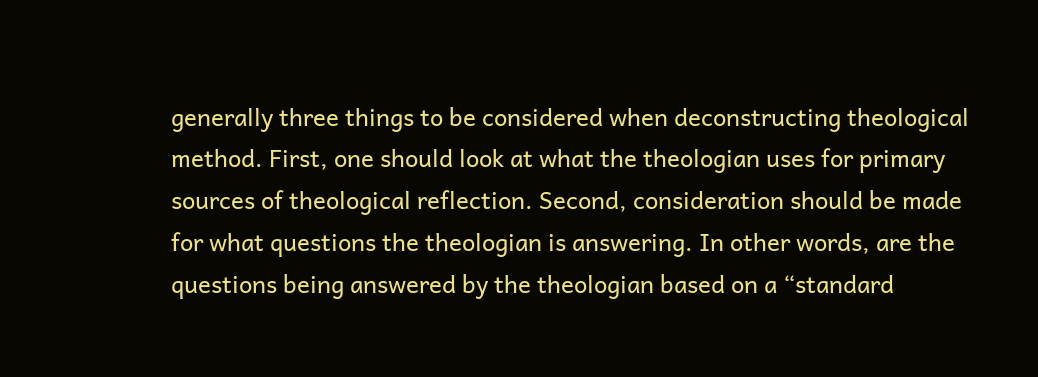generally three things to be considered when deconstructing theological method. First, one should look at what the theologian uses for primary sources of theological reflection. Second, consideration should be made for what questions the theologian is answering. In other words, are the questions being answered by the theologian based on a “standard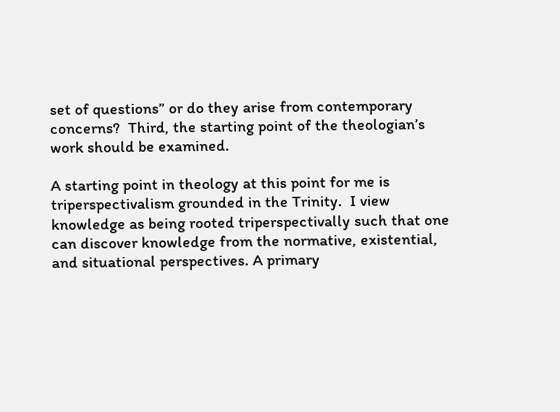set of questions” or do they arise from contemporary concerns?  Third, the starting point of the theologian’s work should be examined.

A starting point in theology at this point for me is triperspectivalism grounded in the Trinity.  I view knowledge as being rooted triperspectivally such that one can discover knowledge from the normative, existential, and situational perspectives. A primary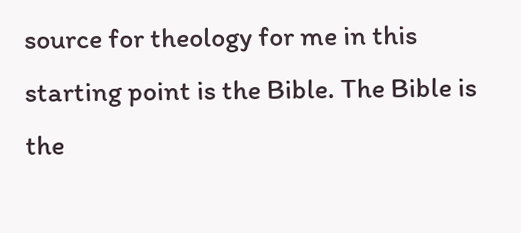source for theology for me in this starting point is the Bible. The Bible is the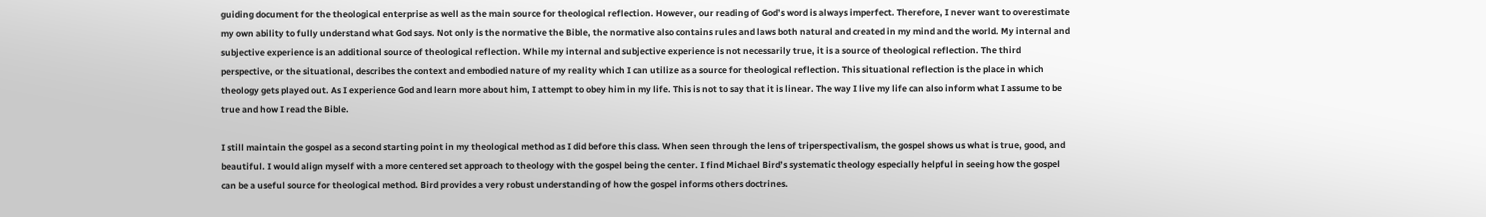guiding document for the theological enterprise as well as the main source for theological reflection. However, our reading of God’s word is always imperfect. Therefore, I never want to overestimate my own ability to fully understand what God says. Not only is the normative the Bible, the normative also contains rules and laws both natural and created in my mind and the world. My internal and subjective experience is an additional source of theological reflection. While my internal and subjective experience is not necessarily true, it is a source of theological reflection. The third perspective, or the situational, describes the context and embodied nature of my reality which I can utilize as a source for theological reflection. This situational reflection is the place in which theology gets played out. As I experience God and learn more about him, I attempt to obey him in my life. This is not to say that it is linear. The way I live my life can also inform what I assume to be true and how I read the Bible.

I still maintain the gospel as a second starting point in my theological method as I did before this class. When seen through the lens of triperspectivalism, the gospel shows us what is true, good, and beautiful. I would align myself with a more centered set approach to theology with the gospel being the center. I find Michael Bird’s systematic theology especially helpful in seeing how the gospel can be a useful source for theological method. Bird provides a very robust understanding of how the gospel informs others doctrines.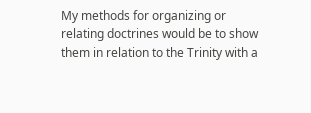My methods for organizing or relating doctrines would be to show them in relation to the Trinity with a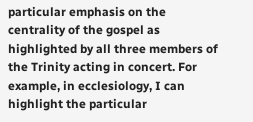particular emphasis on the centrality of the gospel as highlighted by all three members of the Trinity acting in concert. For example, in ecclesiology, I can highlight the particular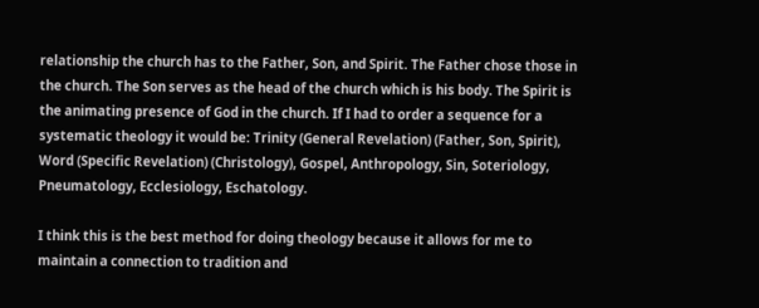relationship the church has to the Father, Son, and Spirit. The Father chose those in the church. The Son serves as the head of the church which is his body. The Spirit is the animating presence of God in the church. If I had to order a sequence for a systematic theology it would be: Trinity (General Revelation) (Father, Son, Spirit), Word (Specific Revelation) (Christology), Gospel, Anthropology, Sin, Soteriology, Pneumatology, Ecclesiology, Eschatology.

I think this is the best method for doing theology because it allows for me to maintain a connection to tradition and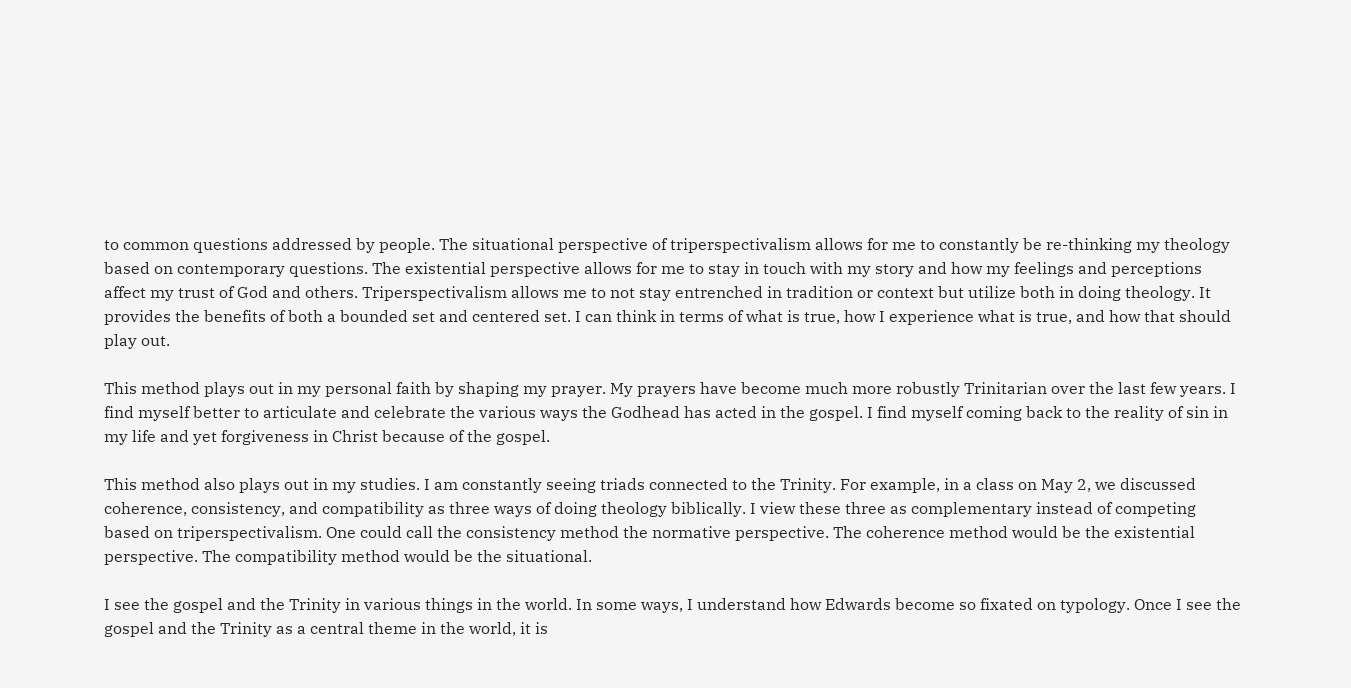to common questions addressed by people. The situational perspective of triperspectivalism allows for me to constantly be re-thinking my theology based on contemporary questions. The existential perspective allows for me to stay in touch with my story and how my feelings and perceptions affect my trust of God and others. Triperspectivalism allows me to not stay entrenched in tradition or context but utilize both in doing theology. It provides the benefits of both a bounded set and centered set. I can think in terms of what is true, how I experience what is true, and how that should play out.

This method plays out in my personal faith by shaping my prayer. My prayers have become much more robustly Trinitarian over the last few years. I find myself better to articulate and celebrate the various ways the Godhead has acted in the gospel. I find myself coming back to the reality of sin in my life and yet forgiveness in Christ because of the gospel.

This method also plays out in my studies. I am constantly seeing triads connected to the Trinity. For example, in a class on May 2, we discussed coherence, consistency, and compatibility as three ways of doing theology biblically. I view these three as complementary instead of competing based on triperspectivalism. One could call the consistency method the normative perspective. The coherence method would be the existential perspective. The compatibility method would be the situational.

I see the gospel and the Trinity in various things in the world. In some ways, I understand how Edwards become so fixated on typology. Once I see the gospel and the Trinity as a central theme in the world, it is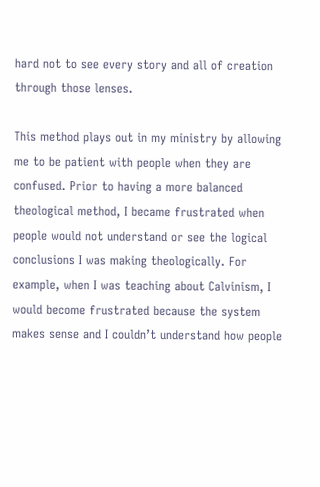hard not to see every story and all of creation through those lenses.

This method plays out in my ministry by allowing me to be patient with people when they are confused. Prior to having a more balanced theological method, I became frustrated when people would not understand or see the logical conclusions I was making theologically. For example, when I was teaching about Calvinism, I would become frustrated because the system makes sense and I couldn’t understand how people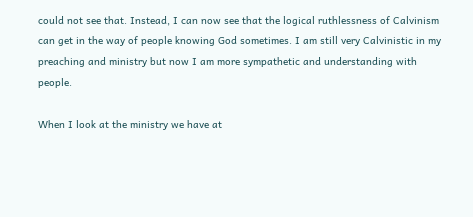could not see that. Instead, I can now see that the logical ruthlessness of Calvinism can get in the way of people knowing God sometimes. I am still very Calvinistic in my preaching and ministry but now I am more sympathetic and understanding with people.

When I look at the ministry we have at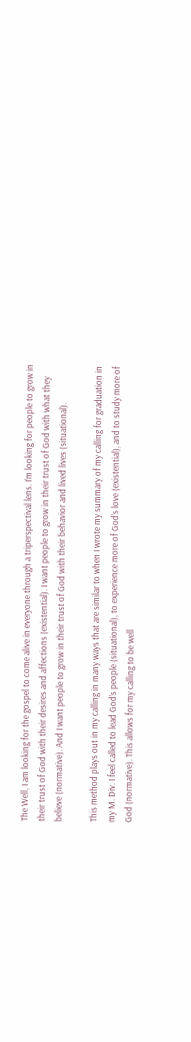The Well, I am looking for the gospel to come alive in everyone through a triperspectival lens. I’m looking for people to grow in their trust of God with their desires and affections (existential). I want people to grow in their trust of God with what they believe (normative). And I want people to grow in their trust of God with their behavior and lived lives (situational).

This method plays out in my calling in many ways that are similar to when I wrote my summary of my calling for graduation in my M. Div. I feel called to lead God’s people (situational), to experience more of God’s love (existential), and to study more of God (normative). This allows for my calling to be well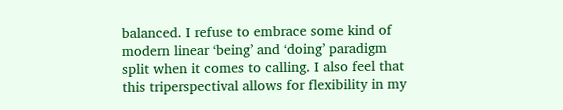balanced. I refuse to embrace some kind of modern linear ‘being’ and ‘doing’ paradigm split when it comes to calling. I also feel that this triperspectival allows for flexibility in my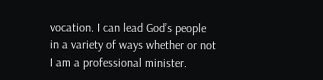vocation. I can lead God’s people in a variety of ways whether or not I am a professional minister.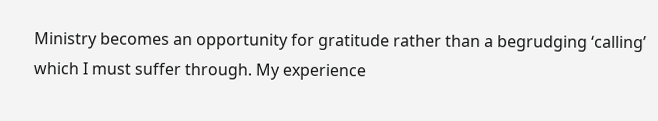Ministry becomes an opportunity for gratitude rather than a begrudging ‘calling’ which I must suffer through. My experience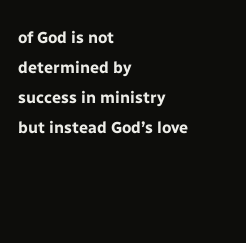of God is not determined by success in ministry but instead God’s love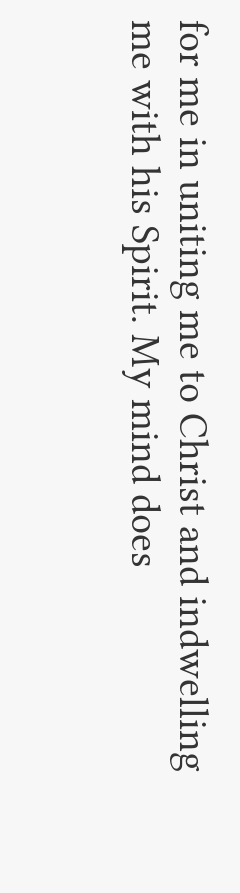for me in uniting me to Christ and indwelling me with his Spirit. My mind does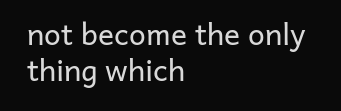not become the only thing which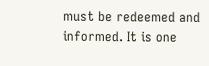must be redeemed and informed. It is one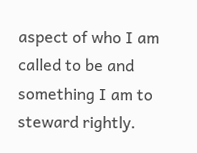aspect of who I am called to be and something I am to steward rightly.